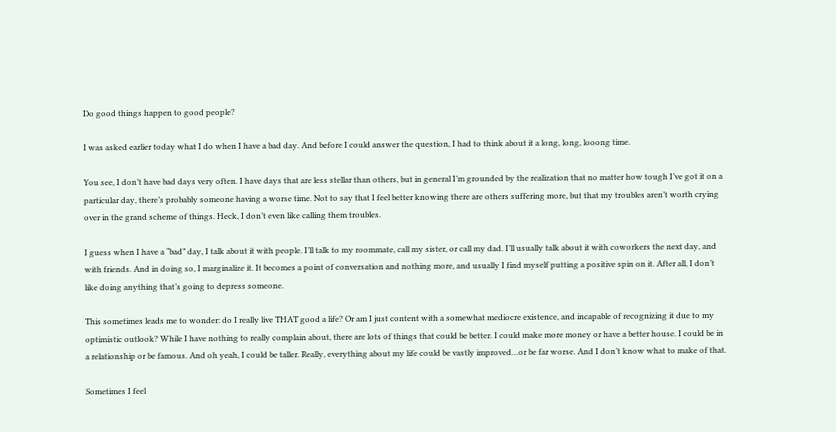Do good things happen to good people?

I was asked earlier today what I do when I have a bad day. And before I could answer the question, I had to think about it a long, long, looong time.

You see, I don’t have bad days very often. I have days that are less stellar than others, but in general I’m grounded by the realization that no matter how tough I’ve got it on a particular day, there’s probably someone having a worse time. Not to say that I feel better knowing there are others suffering more, but that my troubles aren’t worth crying over in the grand scheme of things. Heck, I don’t even like calling them troubles.

I guess when I have a “bad” day, I talk about it with people. I’ll talk to my roommate, call my sister, or call my dad. I’ll usually talk about it with coworkers the next day, and with friends. And in doing so, I marginalize it. It becomes a point of conversation and nothing more, and usually I find myself putting a positive spin on it. After all, I don’t like doing anything that’s going to depress someone.

This sometimes leads me to wonder: do I really live THAT good a life? Or am I just content with a somewhat mediocre existence, and incapable of recognizing it due to my optimistic outlook? While I have nothing to really complain about, there are lots of things that could be better. I could make more money or have a better house. I could be in a relationship or be famous. And oh yeah, I could be taller. Really, everything about my life could be vastly improved…or be far worse. And I don’t know what to make of that.

Sometimes I feel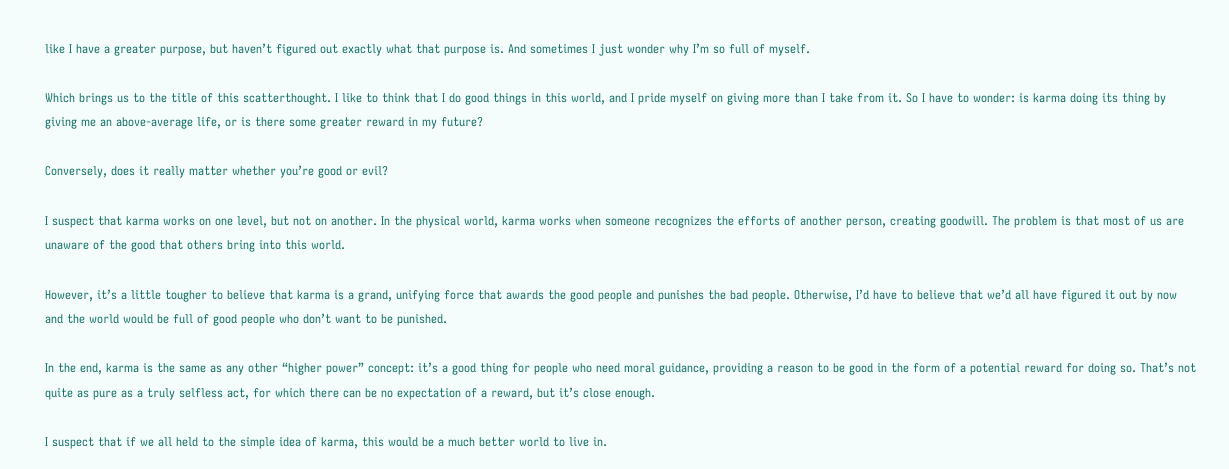like I have a greater purpose, but haven’t figured out exactly what that purpose is. And sometimes I just wonder why I’m so full of myself.

Which brings us to the title of this scatterthought. I like to think that I do good things in this world, and I pride myself on giving more than I take from it. So I have to wonder: is karma doing its thing by giving me an above-average life, or is there some greater reward in my future?

Conversely, does it really matter whether you’re good or evil?

I suspect that karma works on one level, but not on another. In the physical world, karma works when someone recognizes the efforts of another person, creating goodwill. The problem is that most of us are unaware of the good that others bring into this world.

However, it’s a little tougher to believe that karma is a grand, unifying force that awards the good people and punishes the bad people. Otherwise, I’d have to believe that we’d all have figured it out by now and the world would be full of good people who don’t want to be punished.

In the end, karma is the same as any other “higher power” concept: it’s a good thing for people who need moral guidance, providing a reason to be good in the form of a potential reward for doing so. That’s not quite as pure as a truly selfless act, for which there can be no expectation of a reward, but it’s close enough.

I suspect that if we all held to the simple idea of karma, this would be a much better world to live in.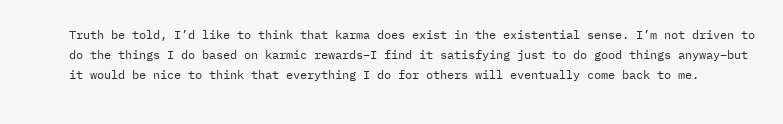Truth be told, I’d like to think that karma does exist in the existential sense. I’m not driven to do the things I do based on karmic rewards–I find it satisfying just to do good things anyway–but it would be nice to think that everything I do for others will eventually come back to me.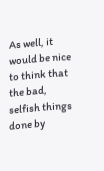As well, it would be nice to think that the bad, selfish things done by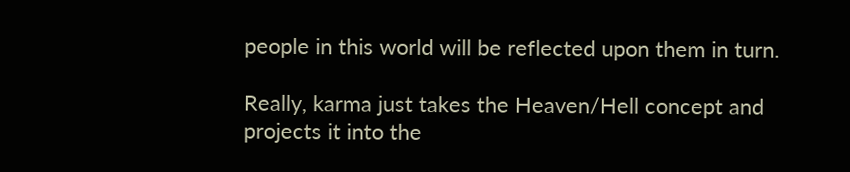people in this world will be reflected upon them in turn.

Really, karma just takes the Heaven/Hell concept and projects it into the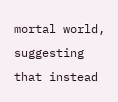mortal world, suggesting that instead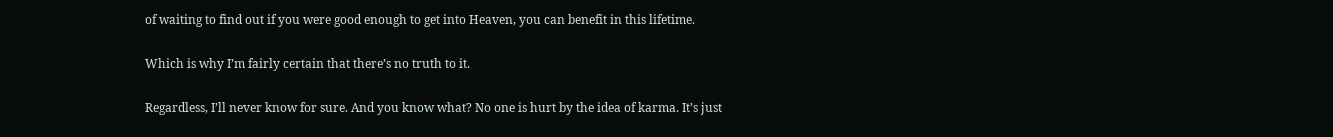of waiting to find out if you were good enough to get into Heaven, you can benefit in this lifetime.

Which is why I’m fairly certain that there’s no truth to it.

Regardless, I’ll never know for sure. And you know what? No one is hurt by the idea of karma. It’s just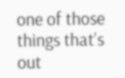one of those things that’s out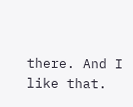there. And I like that.